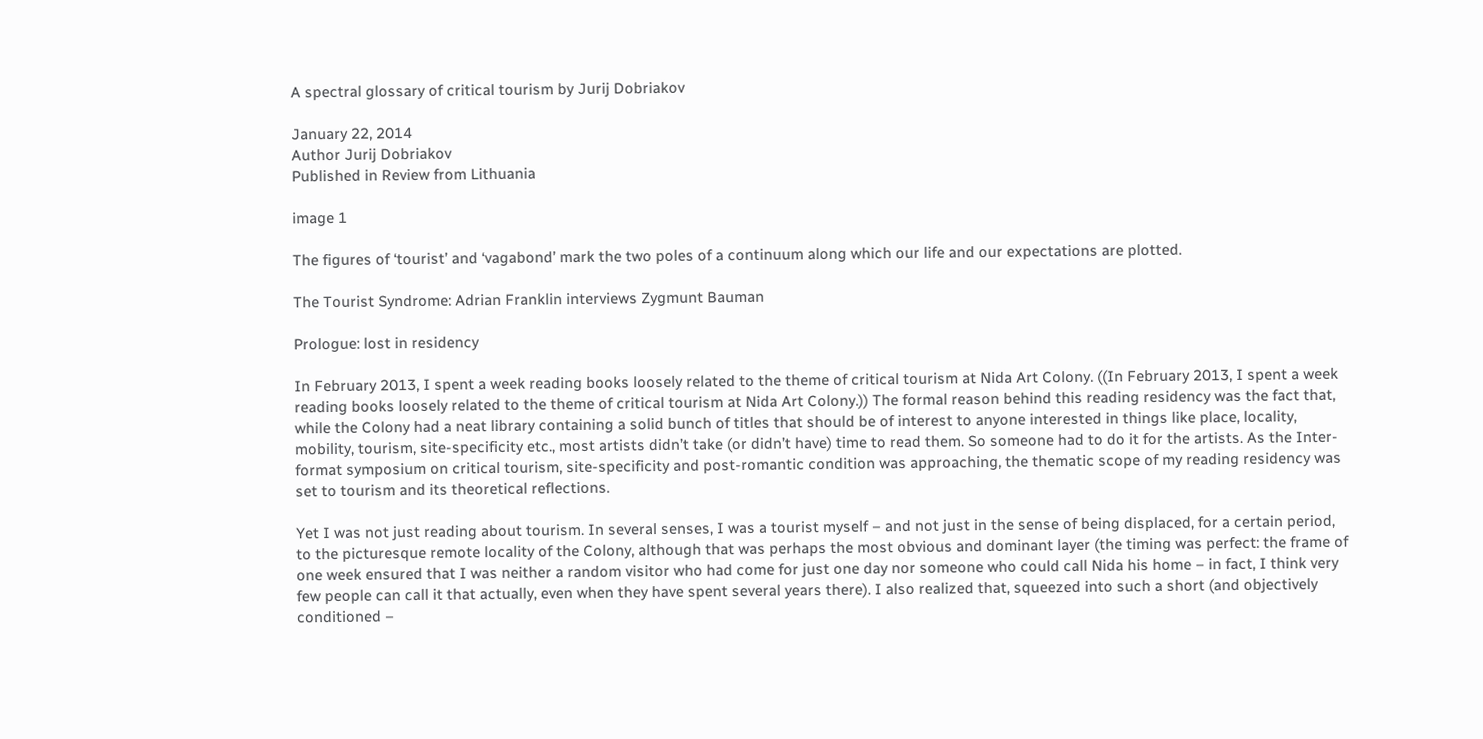A spectral glossary of critical tourism by Jurij Dobriakov

January 22, 2014
Author Jurij Dobriakov
Published in Review from Lithuania

image 1

The figures of ‘tourist’ and ‘vagabond’ mark the two poles of a continuum along which our life and our expectations are plotted.

The Tourist Syndrome: Adrian Franklin interviews Zygmunt Bauman

Prologue: lost in residency

In February 2013, I spent a week reading books loosely related to the theme of critical tourism at Nida Art Colony. ((In February 2013, I spent a week reading books loosely related to the theme of critical tourism at Nida Art Colony.)) The formal reason behind this reading residency was the fact that, while the Colony had a neat library containing a solid bunch of titles that should be of interest to anyone interested in things like place, locality, mobility, tourism, site-specificity etc., most artists didn’t take (or didn’t have) time to read them. So someone had to do it for the artists. As the Inter-format symposium on critical tourism, site-specificity and post-romantic condition was approaching, the thematic scope of my reading residency was set to tourism and its theoretical reflections.

Yet I was not just reading about tourism. In several senses, I was a tourist myself – and not just in the sense of being displaced, for a certain period, to the picturesque remote locality of the Colony, although that was perhaps the most obvious and dominant layer (the timing was perfect: the frame of one week ensured that I was neither a random visitor who had come for just one day nor someone who could call Nida his home – in fact, I think very few people can call it that actually, even when they have spent several years there). I also realized that, squeezed into such a short (and objectively conditioned –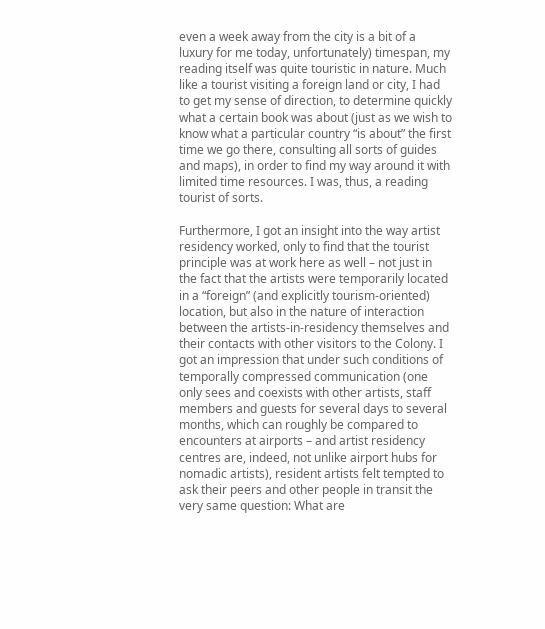even a week away from the city is a bit of a luxury for me today, unfortunately) timespan, my reading itself was quite touristic in nature. Much like a tourist visiting a foreign land or city, I had to get my sense of direction, to determine quickly what a certain book was about (just as we wish to know what a particular country “is about” the first time we go there, consulting all sorts of guides and maps), in order to find my way around it with limited time resources. I was, thus, a reading tourist of sorts.

Furthermore, I got an insight into the way artist residency worked, only to find that the tourist principle was at work here as well – not just in the fact that the artists were temporarily located in a “foreign” (and explicitly tourism-oriented) location, but also in the nature of interaction between the artists-in-residency themselves and their contacts with other visitors to the Colony. I got an impression that under such conditions of temporally compressed communication (one only sees and coexists with other artists, staff members and guests for several days to several months, which can roughly be compared to encounters at airports – and artist residency centres are, indeed, not unlike airport hubs for nomadic artists), resident artists felt tempted to ask their peers and other people in transit the very same question: What are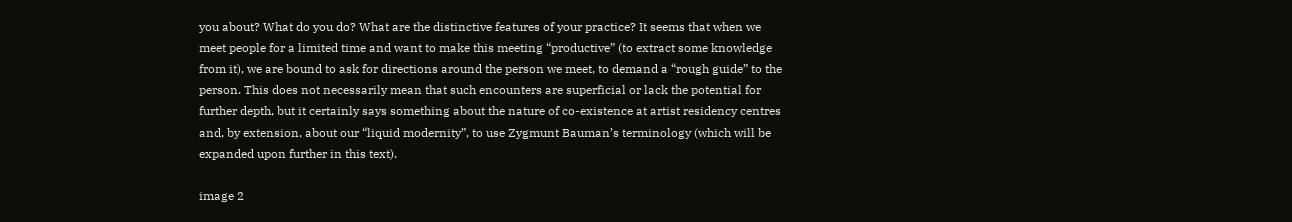you about? What do you do? What are the distinctive features of your practice? It seems that when we meet people for a limited time and want to make this meeting “productive” (to extract some knowledge from it), we are bound to ask for directions around the person we meet, to demand a “rough guide” to the person. This does not necessarily mean that such encounters are superficial or lack the potential for further depth, but it certainly says something about the nature of co-existence at artist residency centres and, by extension, about our “liquid modernity”, to use Zygmunt Bauman’s terminology (which will be expanded upon further in this text).

image 2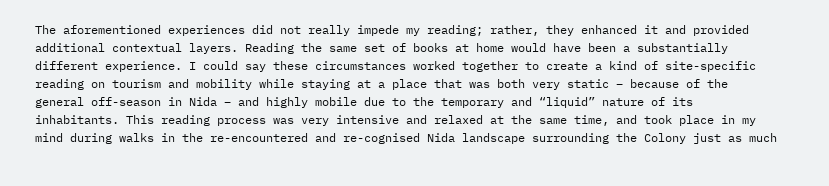The aforementioned experiences did not really impede my reading; rather, they enhanced it and provided additional contextual layers. Reading the same set of books at home would have been a substantially different experience. I could say these circumstances worked together to create a kind of site-specific reading on tourism and mobility while staying at a place that was both very static – because of the general off-season in Nida – and highly mobile due to the temporary and “liquid” nature of its inhabitants. This reading process was very intensive and relaxed at the same time, and took place in my mind during walks in the re-encountered and re-cognised Nida landscape surrounding the Colony just as much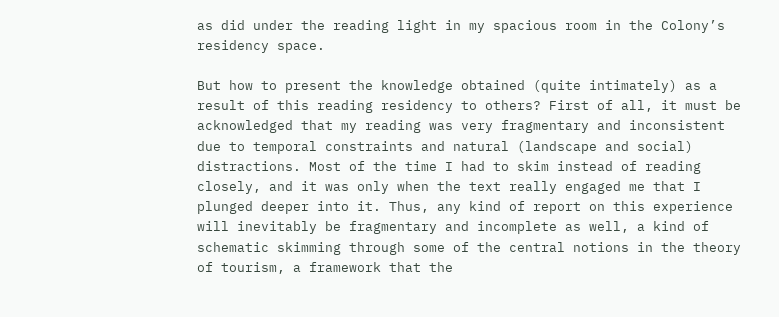as did under the reading light in my spacious room in the Colony’s residency space.

But how to present the knowledge obtained (quite intimately) as a result of this reading residency to others? First of all, it must be acknowledged that my reading was very fragmentary and inconsistent due to temporal constraints and natural (landscape and social) distractions. Most of the time I had to skim instead of reading closely, and it was only when the text really engaged me that I plunged deeper into it. Thus, any kind of report on this experience will inevitably be fragmentary and incomplete as well, a kind of schematic skimming through some of the central notions in the theory of tourism, a framework that the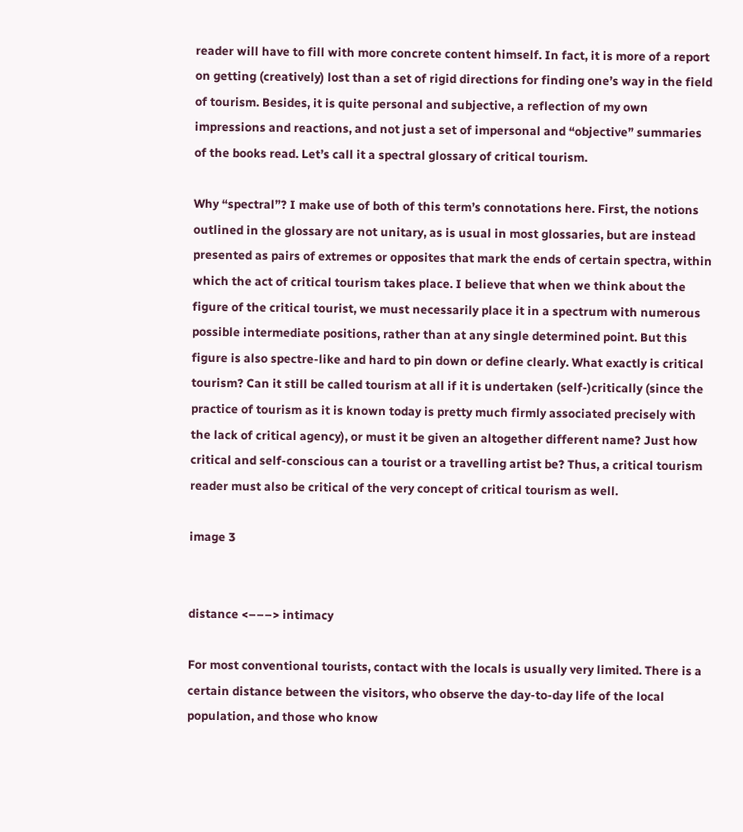reader will have to fill with more concrete content himself. In fact, it is more of a report on getting (creatively) lost than a set of rigid directions for finding one’s way in the field of tourism. Besides, it is quite personal and subjective, a reflection of my own impressions and reactions, and not just a set of impersonal and “objective” summaries of the books read. Let’s call it a spectral glossary of critical tourism.

Why “spectral”? I make use of both of this term’s connotations here. First, the notions outlined in the glossary are not unitary, as is usual in most glossaries, but are instead presented as pairs of extremes or opposites that mark the ends of certain spectra, within which the act of critical tourism takes place. I believe that when we think about the figure of the critical tourist, we must necessarily place it in a spectrum with numerous possible intermediate positions, rather than at any single determined point. But this figure is also spectre-like and hard to pin down or define clearly. What exactly is critical tourism? Can it still be called tourism at all if it is undertaken (self-)critically (since the practice of tourism as it is known today is pretty much firmly associated precisely with the lack of critical agency), or must it be given an altogether different name? Just how critical and self-conscious can a tourist or a travelling artist be? Thus, a critical tourism reader must also be critical of the very concept of critical tourism as well.

image 3


distance <–––> intimacy

For most conventional tourists, contact with the locals is usually very limited. There is a certain distance between the visitors, who observe the day-to-day life of the local population, and those who know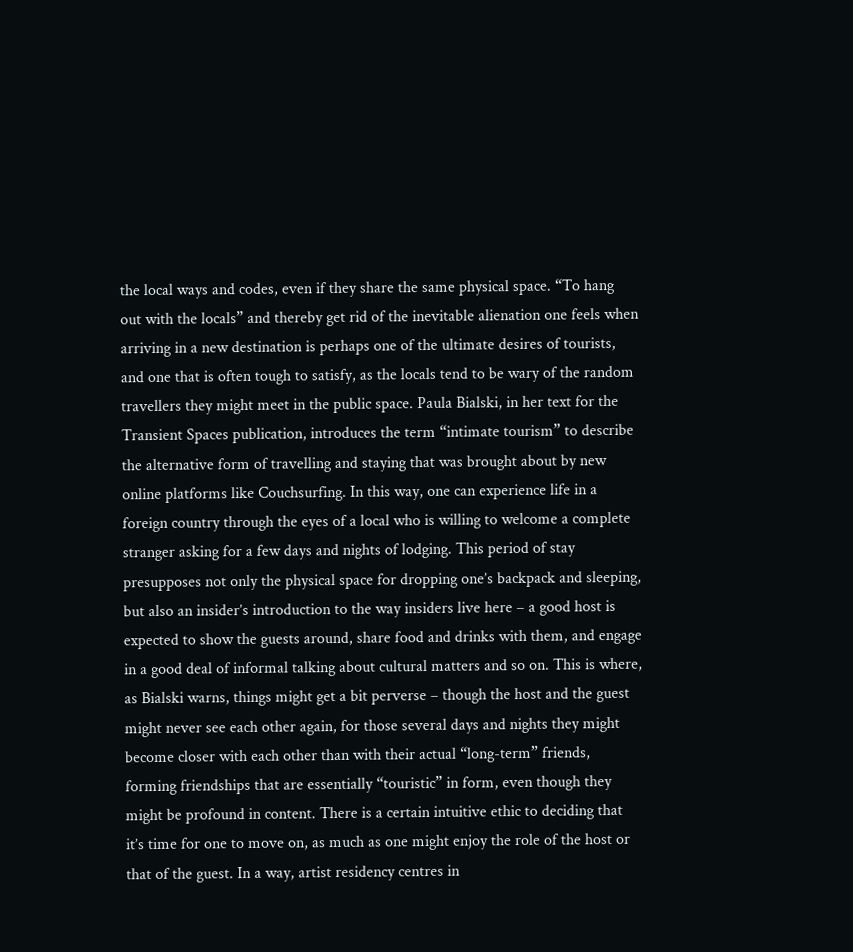the local ways and codes, even if they share the same physical space. “To hang out with the locals” and thereby get rid of the inevitable alienation one feels when arriving in a new destination is perhaps one of the ultimate desires of tourists, and one that is often tough to satisfy, as the locals tend to be wary of the random travellers they might meet in the public space. Paula Bialski, in her text for the Transient Spaces publication, introduces the term “intimate tourism” to describe the alternative form of travelling and staying that was brought about by new online platforms like Couchsurfing. In this way, one can experience life in a foreign country through the eyes of a local who is willing to welcome a complete stranger asking for a few days and nights of lodging. This period of stay presupposes not only the physical space for dropping one’s backpack and sleeping, but also an insider’s introduction to the way insiders live here – a good host is expected to show the guests around, share food and drinks with them, and engage in a good deal of informal talking about cultural matters and so on. This is where, as Bialski warns, things might get a bit perverse – though the host and the guest might never see each other again, for those several days and nights they might become closer with each other than with their actual “long-term” friends, forming friendships that are essentially “touristic” in form, even though they might be profound in content. There is a certain intuitive ethic to deciding that it’s time for one to move on, as much as one might enjoy the role of the host or that of the guest. In a way, artist residency centres in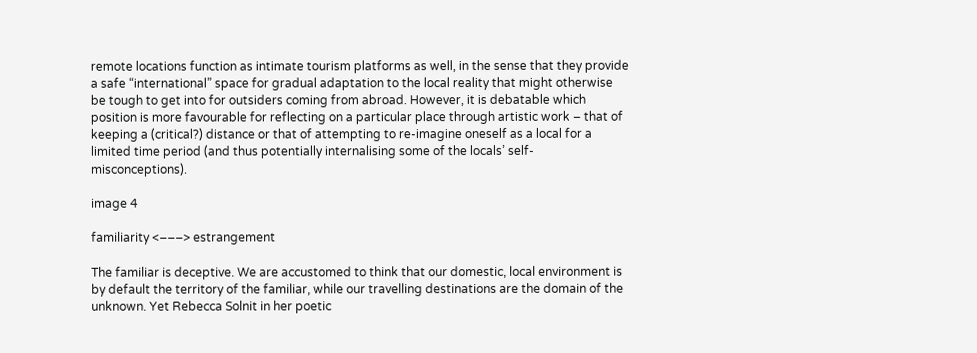remote locations function as intimate tourism platforms as well, in the sense that they provide a safe “international” space for gradual adaptation to the local reality that might otherwise be tough to get into for outsiders coming from abroad. However, it is debatable which position is more favourable for reflecting on a particular place through artistic work – that of keeping a (critical?) distance or that of attempting to re-imagine oneself as a local for a limited time period (and thus potentially internalising some of the locals’ self-misconceptions).

image 4

familiarity <–––> estrangement

The familiar is deceptive. We are accustomed to think that our domestic, local environment is by default the territory of the familiar, while our travelling destinations are the domain of the unknown. Yet Rebecca Solnit in her poetic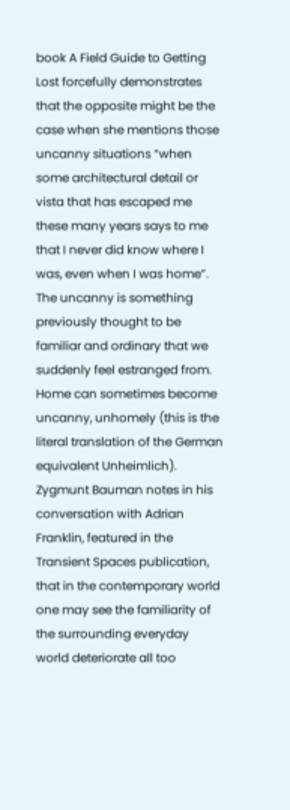book A Field Guide to Getting Lost forcefully demonstrates that the opposite might be the case when she mentions those uncanny situations “when some architectural detail or vista that has escaped me these many years says to me that I never did know where I was, even when I was home”. The uncanny is something previously thought to be familiar and ordinary that we suddenly feel estranged from. Home can sometimes become uncanny, unhomely (this is the literal translation of the German equivalent Unheimlich). Zygmunt Bauman notes in his conversation with Adrian Franklin, featured in the Transient Spaces publication, that in the contemporary world one may see the familiarity of the surrounding everyday world deteriorate all too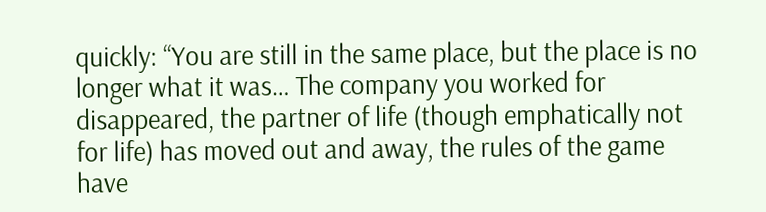quickly: “You are still in the same place, but the place is no longer what it was… The company you worked for disappeared, the partner of life (though emphatically not for life) has moved out and away, the rules of the game have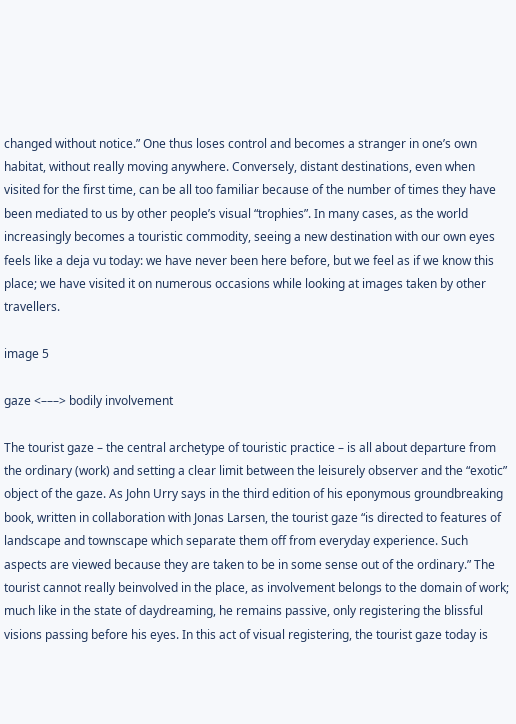changed without notice.” One thus loses control and becomes a stranger in one’s own habitat, without really moving anywhere. Conversely, distant destinations, even when visited for the first time, can be all too familiar because of the number of times they have been mediated to us by other people’s visual “trophies”. In many cases, as the world increasingly becomes a touristic commodity, seeing a new destination with our own eyes feels like a deja vu today: we have never been here before, but we feel as if we know this place; we have visited it on numerous occasions while looking at images taken by other travellers.

image 5

gaze <–––> bodily involvement

The tourist gaze – the central archetype of touristic practice – is all about departure from the ordinary (work) and setting a clear limit between the leisurely observer and the “exotic” object of the gaze. As John Urry says in the third edition of his eponymous groundbreaking book, written in collaboration with Jonas Larsen, the tourist gaze “is directed to features of landscape and townscape which separate them off from everyday experience. Such aspects are viewed because they are taken to be in some sense out of the ordinary.” The tourist cannot really beinvolved in the place, as involvement belongs to the domain of work; much like in the state of daydreaming, he remains passive, only registering the blissful visions passing before his eyes. In this act of visual registering, the tourist gaze today is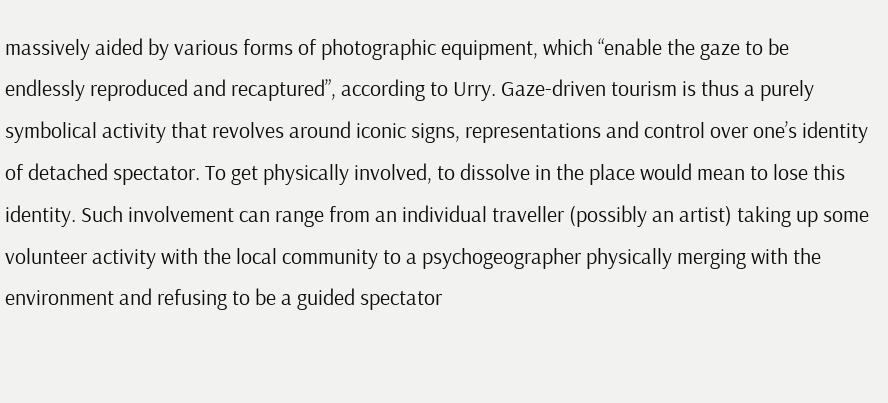massively aided by various forms of photographic equipment, which “enable the gaze to be endlessly reproduced and recaptured”, according to Urry. Gaze-driven tourism is thus a purely symbolical activity that revolves around iconic signs, representations and control over one’s identity of detached spectator. To get physically involved, to dissolve in the place would mean to lose this identity. Such involvement can range from an individual traveller (possibly an artist) taking up some volunteer activity with the local community to a psychogeographer physically merging with the environment and refusing to be a guided spectator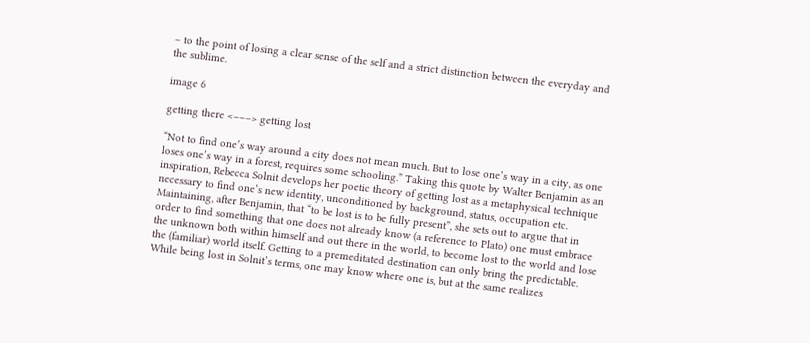– to the point of losing a clear sense of the self and a strict distinction between the everyday and the sublime.

image 6

getting there <–––> getting lost

“Not to find one’s way around a city does not mean much. But to lose one’s way in a city, as one loses one’s way in a forest, requires some schooling.” Taking this quote by Walter Benjamin as an inspiration, Rebecca Solnit develops her poetic theory of getting lost as a metaphysical technique necessary to find one’s new identity, unconditioned by background, status, occupation etc. Maintaining, after Benjamin, that “to be lost is to be fully present”, she sets out to argue that in order to find something that one does not already know (a reference to Plato) one must embrace the unknown both within himself and out there in the world, to become lost to the world and lose the (familiar) world itself. Getting to a premeditated destination can only bring the predictable. While being lost in Solnit’s terms, one may know where one is, but at the same realizes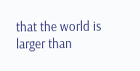that the world is larger than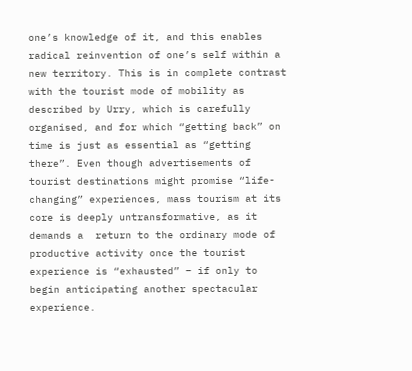one’s knowledge of it, and this enables radical reinvention of one’s self within a new territory. This is in complete contrast with the tourist mode of mobility as described by Urry, which is carefully organised, and for which “getting back” on time is just as essential as “getting there”. Even though advertisements of tourist destinations might promise “life-changing” experiences, mass tourism at its core is deeply untransformative, as it demands a  return to the ordinary mode of productive activity once the tourist experience is “exhausted” – if only to begin anticipating another spectacular experience.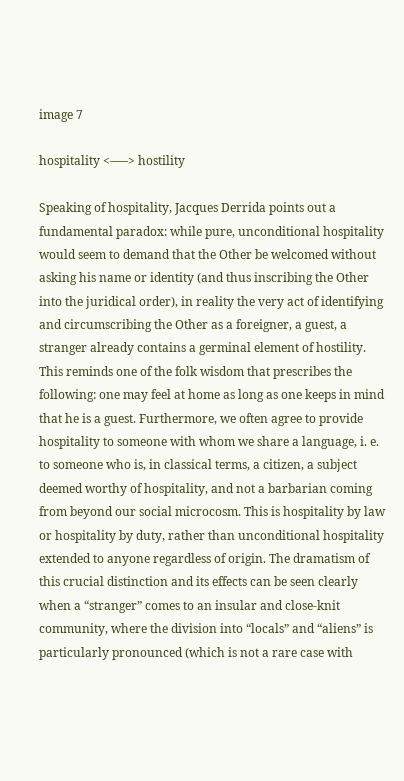image 7

hospitality <–––> hostility

Speaking of hospitality, Jacques Derrida points out a fundamental paradox: while pure, unconditional hospitality would seem to demand that the Other be welcomed without asking his name or identity (and thus inscribing the Other into the juridical order), in reality the very act of identifying and circumscribing the Other as a foreigner, a guest, a stranger already contains a germinal element of hostility. This reminds one of the folk wisdom that prescribes the following: one may feel at home as long as one keeps in mind that he is a guest. Furthermore, we often agree to provide hospitality to someone with whom we share a language, i. e. to someone who is, in classical terms, a citizen, a subject deemed worthy of hospitality, and not a barbarian coming from beyond our social microcosm. This is hospitality by law or hospitality by duty, rather than unconditional hospitality extended to anyone regardless of origin. The dramatism of this crucial distinction and its effects can be seen clearly when a “stranger” comes to an insular and close-knit community, where the division into “locals” and “aliens” is particularly pronounced (which is not a rare case with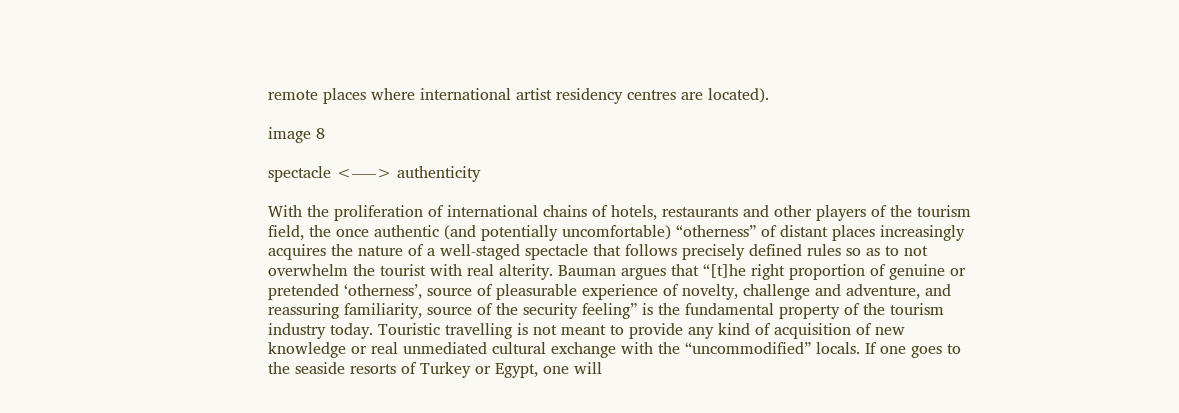remote places where international artist residency centres are located).

image 8

spectacle <–––> authenticity

With the proliferation of international chains of hotels, restaurants and other players of the tourism field, the once authentic (and potentially uncomfortable) “otherness” of distant places increasingly acquires the nature of a well-staged spectacle that follows precisely defined rules so as to not overwhelm the tourist with real alterity. Bauman argues that “[t]he right proportion of genuine or pretended ‘otherness’, source of pleasurable experience of novelty, challenge and adventure, and reassuring familiarity, source of the security feeling” is the fundamental property of the tourism industry today. Touristic travelling is not meant to provide any kind of acquisition of new knowledge or real unmediated cultural exchange with the “uncommodified” locals. If one goes to the seaside resorts of Turkey or Egypt, one will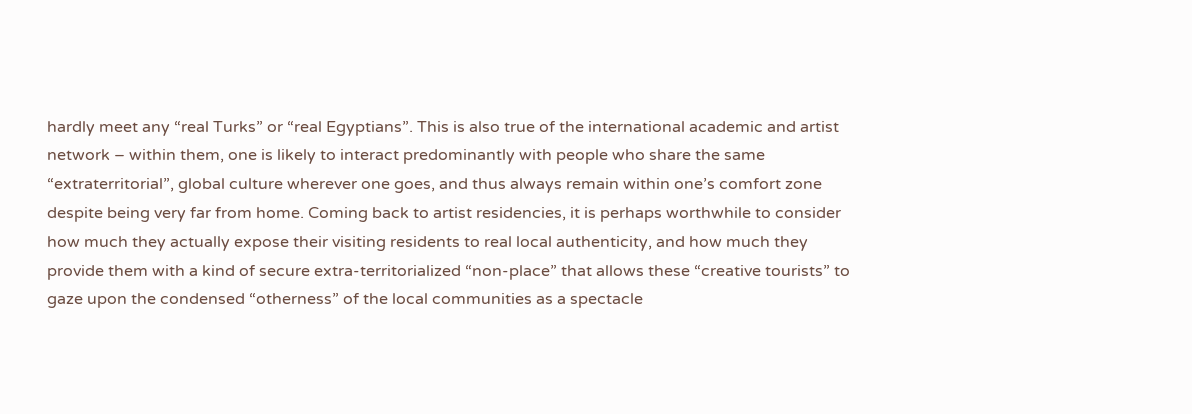hardly meet any “real Turks” or “real Egyptians”. This is also true of the international academic and artist network – within them, one is likely to interact predominantly with people who share the same “extraterritorial”, global culture wherever one goes, and thus always remain within one’s comfort zone despite being very far from home. Coming back to artist residencies, it is perhaps worthwhile to consider how much they actually expose their visiting residents to real local authenticity, and how much they provide them with a kind of secure extra-territorialized “non-place” that allows these “creative tourists” to gaze upon the condensed “otherness” of the local communities as a spectacle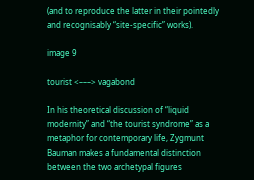(and to reproduce the latter in their pointedly and recognisably “site-specific” works).

image 9

tourist <–––> vagabond

In his theoretical discussion of “liquid modernity” and “the tourist syndrome” as a metaphor for contemporary life, Zygmunt Bauman makes a fundamental distinction between the two archetypal figures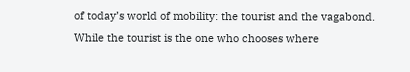of today’s world of mobility: the tourist and the vagabond. While the tourist is the one who chooses where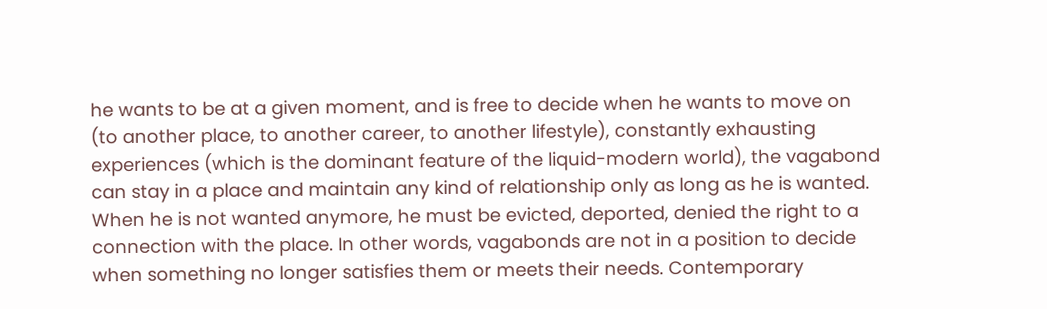he wants to be at a given moment, and is free to decide when he wants to move on (to another place, to another career, to another lifestyle), constantly exhausting experiences (which is the dominant feature of the liquid-modern world), the vagabond can stay in a place and maintain any kind of relationship only as long as he is wanted. When he is not wanted anymore, he must be evicted, deported, denied the right to a connection with the place. In other words, vagabonds are not in a position to decide when something no longer satisfies them or meets their needs. Contemporary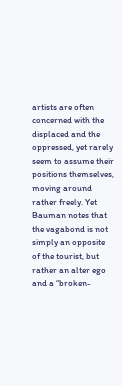artists are often concerned with the displaced and the oppressed, yet rarely seem to assume their positions themselves, moving around rather freely. Yet Bauman notes that the vagabond is not simply an opposite of the tourist, but rather an alter ego and a “broken-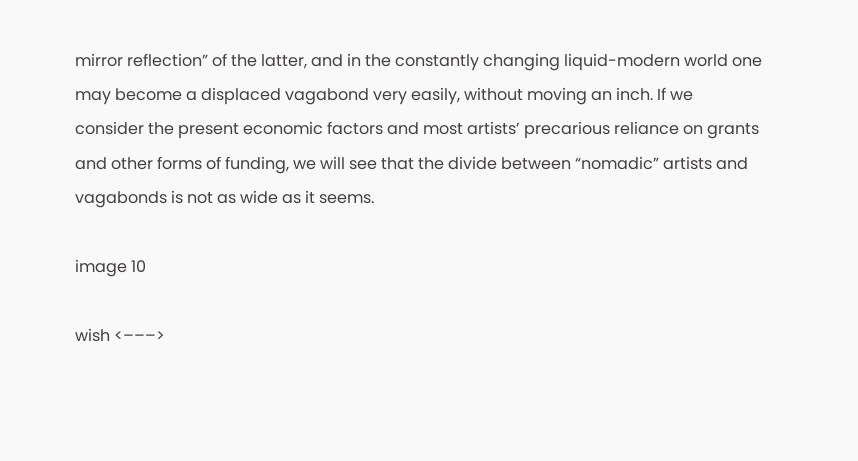mirror reflection” of the latter, and in the constantly changing liquid-modern world one may become a displaced vagabond very easily, without moving an inch. If we consider the present economic factors and most artists’ precarious reliance on grants and other forms of funding, we will see that the divide between “nomadic” artists and vagabonds is not as wide as it seems.

image 10

wish <–––>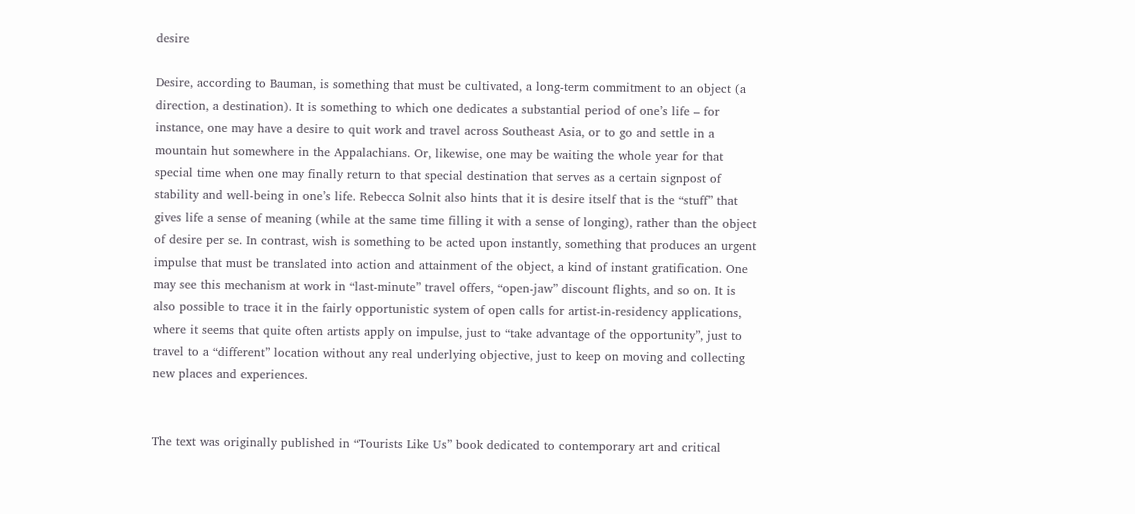desire

Desire, according to Bauman, is something that must be cultivated, a long-term commitment to an object (a direction, a destination). It is something to which one dedicates a substantial period of one’s life – for instance, one may have a desire to quit work and travel across Southeast Asia, or to go and settle in a mountain hut somewhere in the Appalachians. Or, likewise, one may be waiting the whole year for that special time when one may finally return to that special destination that serves as a certain signpost of stability and well-being in one’s life. Rebecca Solnit also hints that it is desire itself that is the “stuff” that gives life a sense of meaning (while at the same time filling it with a sense of longing), rather than the object of desire per se. In contrast, wish is something to be acted upon instantly, something that produces an urgent impulse that must be translated into action and attainment of the object, a kind of instant gratification. One may see this mechanism at work in “last-minute” travel offers, “open-jaw” discount flights, and so on. It is also possible to trace it in the fairly opportunistic system of open calls for artist-in-residency applications, where it seems that quite often artists apply on impulse, just to “take advantage of the opportunity”, just to travel to a “different” location without any real underlying objective, just to keep on moving and collecting new places and experiences.


The text was originally published in “Tourists Like Us” book dedicated to contemporary art and critical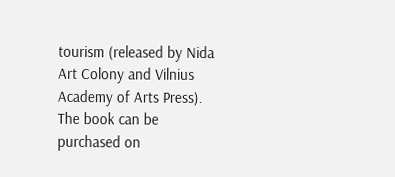tourism (released by Nida Art Colony and Vilnius Academy of Arts Press). The book can be purchased on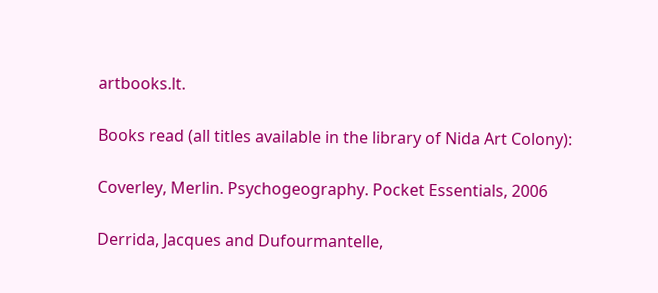artbooks.lt.

Books read (all titles available in the library of Nida Art Colony):

Coverley, Merlin. Psychogeography. Pocket Essentials, 2006

Derrida, Jacques and Dufourmantelle,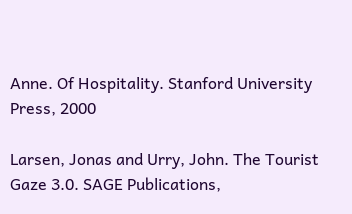Anne. Of Hospitality. Stanford University Press, 2000

Larsen, Jonas and Urry, John. The Tourist Gaze 3.0. SAGE Publications,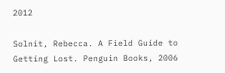2012

Solnit, Rebecca. A Field Guide to Getting Lost. Penguin Books, 2006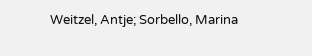Weitzel, Antje; Sorbello, Marina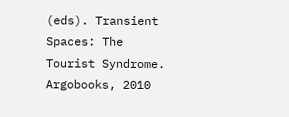(eds). Transient Spaces: The Tourist Syndrome. Argobooks, 2010